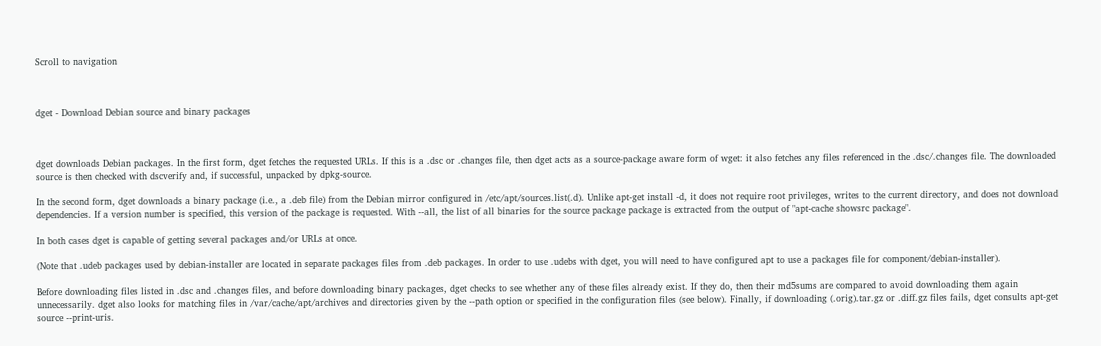Scroll to navigation



dget - Download Debian source and binary packages



dget downloads Debian packages. In the first form, dget fetches the requested URLs. If this is a .dsc or .changes file, then dget acts as a source-package aware form of wget: it also fetches any files referenced in the .dsc/.changes file. The downloaded source is then checked with dscverify and, if successful, unpacked by dpkg-source.

In the second form, dget downloads a binary package (i.e., a .deb file) from the Debian mirror configured in /etc/apt/sources.list(.d). Unlike apt-get install -d, it does not require root privileges, writes to the current directory, and does not download dependencies. If a version number is specified, this version of the package is requested. With --all, the list of all binaries for the source package package is extracted from the output of "apt-cache showsrc package".

In both cases dget is capable of getting several packages and/or URLs at once.

(Note that .udeb packages used by debian-installer are located in separate packages files from .deb packages. In order to use .udebs with dget, you will need to have configured apt to use a packages file for component/debian-installer).

Before downloading files listed in .dsc and .changes files, and before downloading binary packages, dget checks to see whether any of these files already exist. If they do, then their md5sums are compared to avoid downloading them again unnecessarily. dget also looks for matching files in /var/cache/apt/archives and directories given by the --path option or specified in the configuration files (see below). Finally, if downloading (.orig).tar.gz or .diff.gz files fails, dget consults apt-get source --print-uris.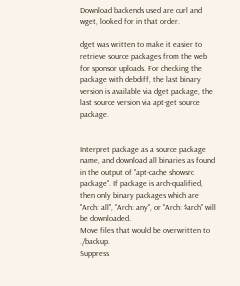Download backends used are curl and wget, looked for in that order.

dget was written to make it easier to retrieve source packages from the web for sponsor uploads. For checking the package with debdiff, the last binary version is available via dget package, the last source version via apt-get source package.


Interpret package as a source package name, and download all binaries as found in the output of "apt-cache showsrc package". If package is arch-qualified, then only binary packages which are "Arch: all", "Arch: any", or "Arch: $arch" will be downloaded.
Move files that would be overwritten to ./backup.
Suppress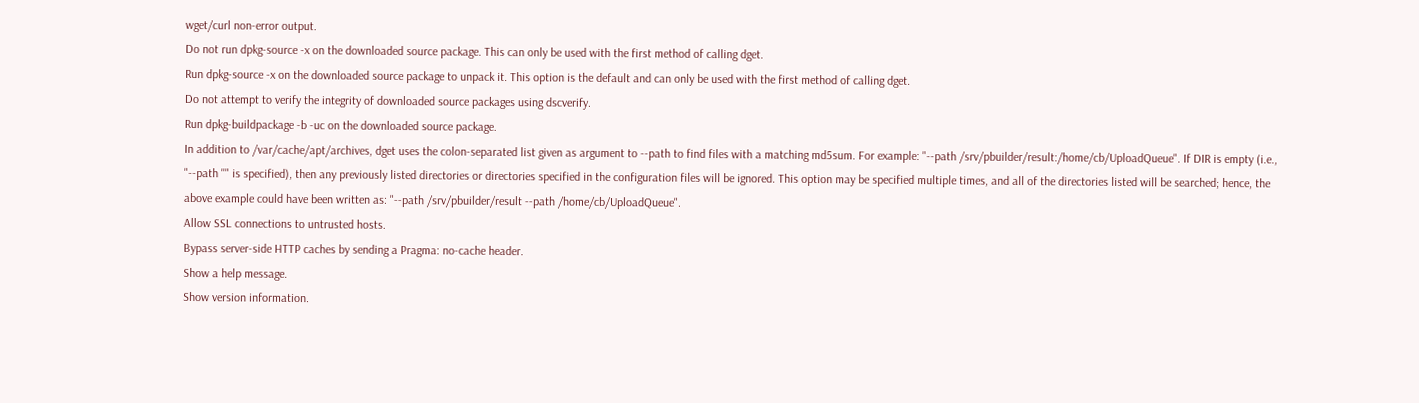wget/curl non-error output.
Do not run dpkg-source -x on the downloaded source package. This can only be used with the first method of calling dget.
Run dpkg-source -x on the downloaded source package to unpack it. This option is the default and can only be used with the first method of calling dget.
Do not attempt to verify the integrity of downloaded source packages using dscverify.
Run dpkg-buildpackage -b -uc on the downloaded source package.
In addition to /var/cache/apt/archives, dget uses the colon-separated list given as argument to --path to find files with a matching md5sum. For example: "--path /srv/pbuilder/result:/home/cb/UploadQueue". If DIR is empty (i.e., "--path ''" is specified), then any previously listed directories or directories specified in the configuration files will be ignored. This option may be specified multiple times, and all of the directories listed will be searched; hence, the above example could have been written as: "--path /srv/pbuilder/result --path /home/cb/UploadQueue".
Allow SSL connections to untrusted hosts.
Bypass server-side HTTP caches by sending a Pragma: no-cache header.
Show a help message.
Show version information.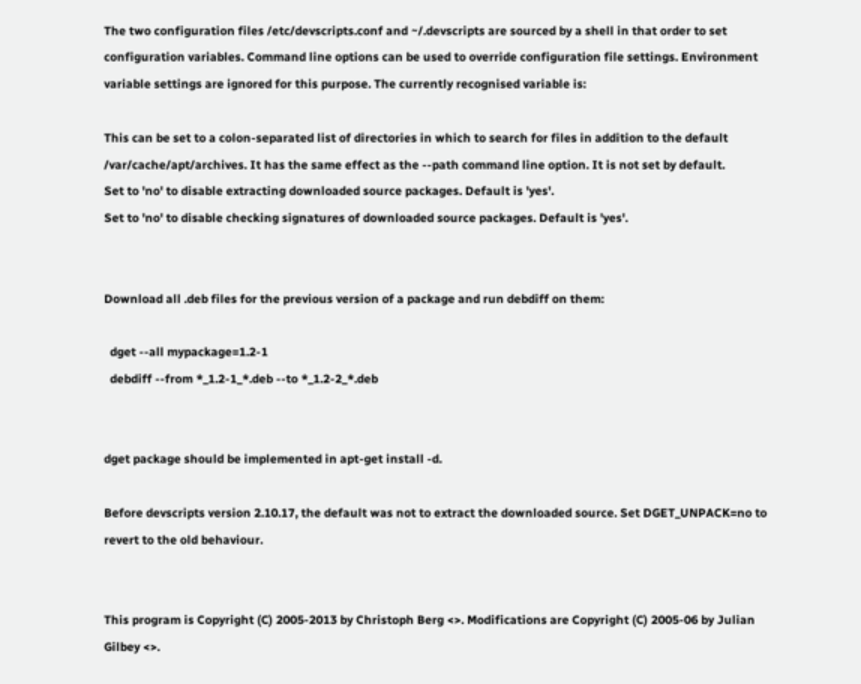The two configuration files /etc/devscripts.conf and ~/.devscripts are sourced by a shell in that order to set configuration variables. Command line options can be used to override configuration file settings. Environment variable settings are ignored for this purpose. The currently recognised variable is:

This can be set to a colon-separated list of directories in which to search for files in addition to the default /var/cache/apt/archives. It has the same effect as the --path command line option. It is not set by default.
Set to 'no' to disable extracting downloaded source packages. Default is 'yes'.
Set to 'no' to disable checking signatures of downloaded source packages. Default is 'yes'.


Download all .deb files for the previous version of a package and run debdiff on them:

  dget --all mypackage=1.2-1
  debdiff --from *_1.2-1_*.deb --to *_1.2-2_*.deb


dget package should be implemented in apt-get install -d.

Before devscripts version 2.10.17, the default was not to extract the downloaded source. Set DGET_UNPACK=no to revert to the old behaviour.


This program is Copyright (C) 2005-2013 by Christoph Berg <>. Modifications are Copyright (C) 2005-06 by Julian Gilbey <>.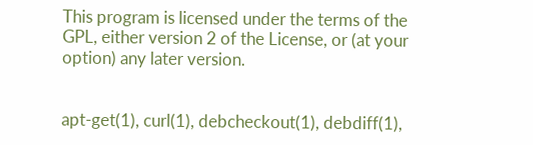This program is licensed under the terms of the GPL, either version 2 of the License, or (at your option) any later version.


apt-get(1), curl(1), debcheckout(1), debdiff(1),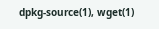dpkg-source(1), wget(1)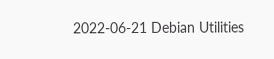2022-06-21 Debian Utilities